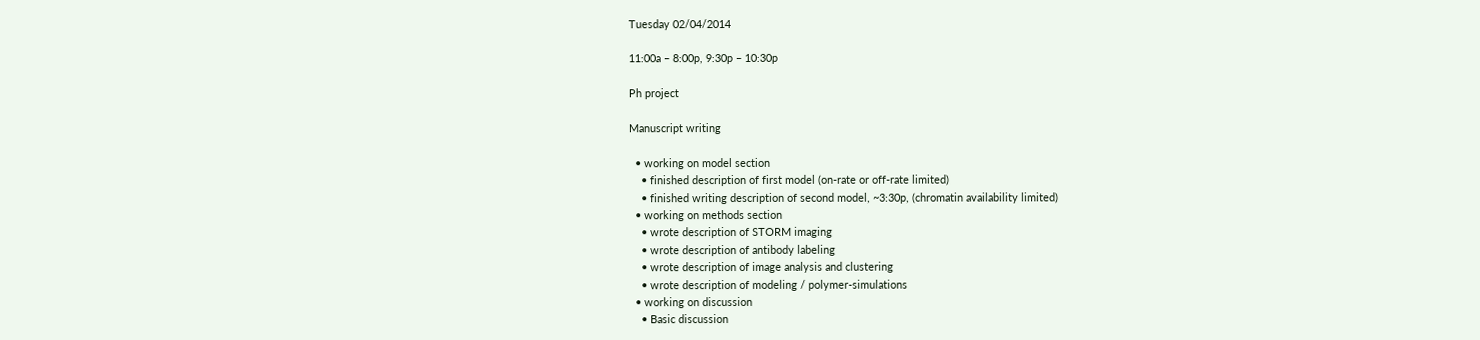Tuesday 02/04/2014

11:00a – 8:00p, 9:30p – 10:30p

Ph project

Manuscript writing

  • working on model section
    • finished description of first model (on-rate or off-rate limited)
    • finished writing description of second model, ~3:30p, (chromatin availability limited)
  • working on methods section
    • wrote description of STORM imaging
    • wrote description of antibody labeling
    • wrote description of image analysis and clustering
    • wrote description of modeling / polymer-simulations
  • working on discussion
    • Basic discussion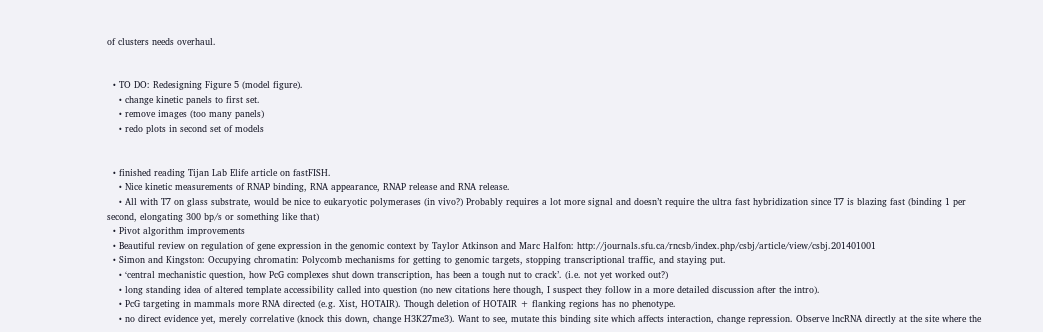of clusters needs overhaul.


  • TO DO: Redesigning Figure 5 (model figure).
    • change kinetic panels to first set.
    • remove images (too many panels)
    • redo plots in second set of models


  • finished reading Tijan Lab Elife article on fastFISH.
    • Nice kinetic measurements of RNAP binding, RNA appearance, RNAP release and RNA release.
    • All with T7 on glass substrate, would be nice to eukaryotic polymerases (in vivo?) Probably requires a lot more signal and doesn’t require the ultra fast hybridization since T7 is blazing fast (binding 1 per second, elongating 300 bp/s or something like that)
  • Pivot algorithm improvements
  • Beautiful review on regulation of gene expression in the genomic context by Taylor Atkinson and Marc Halfon: http://journals.sfu.ca/rncsb/index.php/csbj/article/view/csbj.201401001
  • Simon and Kingston: Occupying chromatin: Polycomb mechanisms for getting to genomic targets, stopping transcriptional traffic, and staying put.
    • ‘central mechanistic question, how PcG complexes shut down transcription, has been a tough nut to crack’. (i.e. not yet worked out?)
    • long standing idea of altered template accessibility called into question (no new citations here though, I suspect they follow in a more detailed discussion after the intro).
    • PcG targeting in mammals more RNA directed (e.g. Xist, HOTAIR). Though deletion of HOTAIR + flanking regions has no phenotype.
    • no direct evidence yet, merely correlative (knock this down, change H3K27me3). Want to see, mutate this binding site which affects interaction, change repression. Observe lncRNA directly at the site where the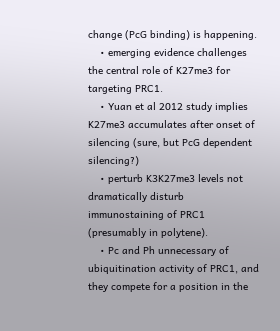change (PcG binding) is happening.
    • emerging evidence challenges the central role of K27me3 for targeting PRC1.
    • Yuan et al 2012 study implies K27me3 accumulates after onset of silencing (sure, but PcG dependent silencing?)
    • perturb K3K27me3 levels not dramatically disturb immunostaining of PRC1 (presumably in polytene).
    • Pc and Ph unnecessary of ubiquitination activity of PRC1, and they compete for a position in the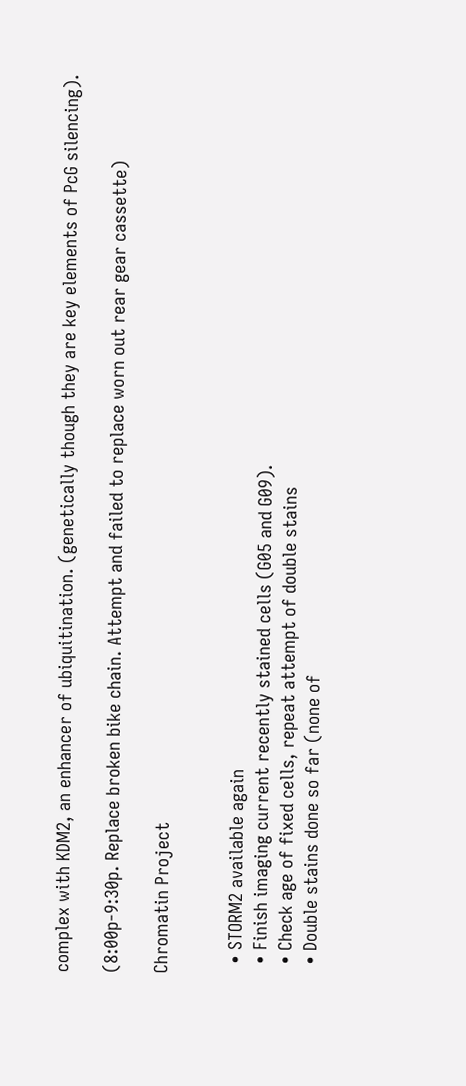complex with KDM2, an enhancer of ubiquitination. (genetically though they are key elements of PcG silencing).

(8:00p-9:30p. Replace broken bike chain. Attempt and failed to replace worn out rear gear cassette)

Chromatin Project


  • STORM2 available again
  • Finish imaging current recently stained cells (G05 and G09).
  • Check age of fixed cells, repeat attempt of double stains
  • Double stains done so far (none of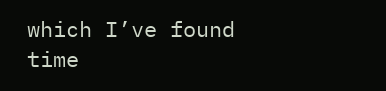which I’ve found time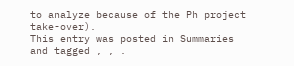to analyze because of the Ph project take-over).
This entry was posted in Summaries and tagged , , .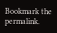Bookmark the permalink.